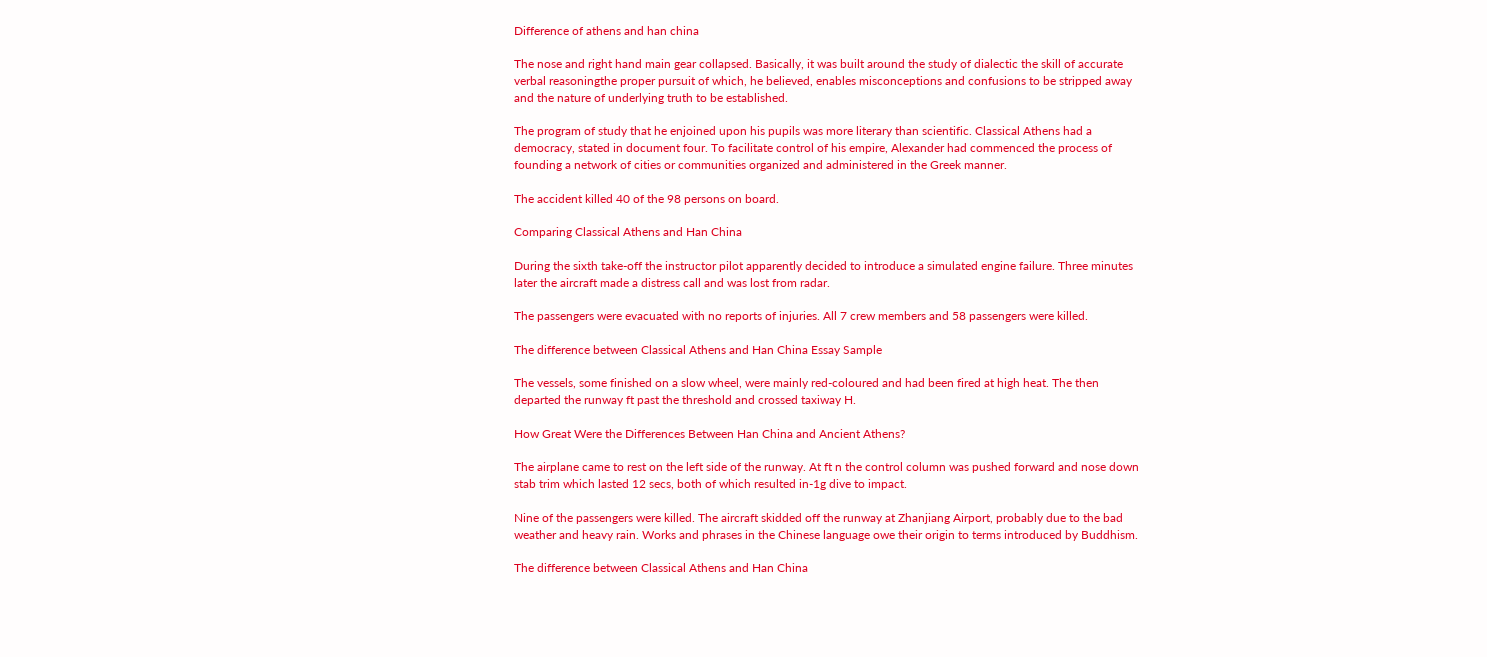Difference of athens and han china

The nose and right hand main gear collapsed. Basically, it was built around the study of dialectic the skill of accurate verbal reasoningthe proper pursuit of which, he believed, enables misconceptions and confusions to be stripped away and the nature of underlying truth to be established.

The program of study that he enjoined upon his pupils was more literary than scientific. Classical Athens had a democracy, stated in document four. To facilitate control of his empire, Alexander had commenced the process of founding a network of cities or communities organized and administered in the Greek manner.

The accident killed 40 of the 98 persons on board.

Comparing Classical Athens and Han China

During the sixth take-off the instructor pilot apparently decided to introduce a simulated engine failure. Three minutes later the aircraft made a distress call and was lost from radar.

The passengers were evacuated with no reports of injuries. All 7 crew members and 58 passengers were killed.

The difference between Classical Athens and Han China Essay Sample

The vessels, some finished on a slow wheel, were mainly red-coloured and had been fired at high heat. The then departed the runway ft past the threshold and crossed taxiway H.

How Great Were the Differences Between Han China and Ancient Athens?

The airplane came to rest on the left side of the runway. At ft n the control column was pushed forward and nose down stab trim which lasted 12 secs, both of which resulted in-1g dive to impact.

Nine of the passengers were killed. The aircraft skidded off the runway at Zhanjiang Airport, probably due to the bad weather and heavy rain. Works and phrases in the Chinese language owe their origin to terms introduced by Buddhism.

The difference between Classical Athens and Han China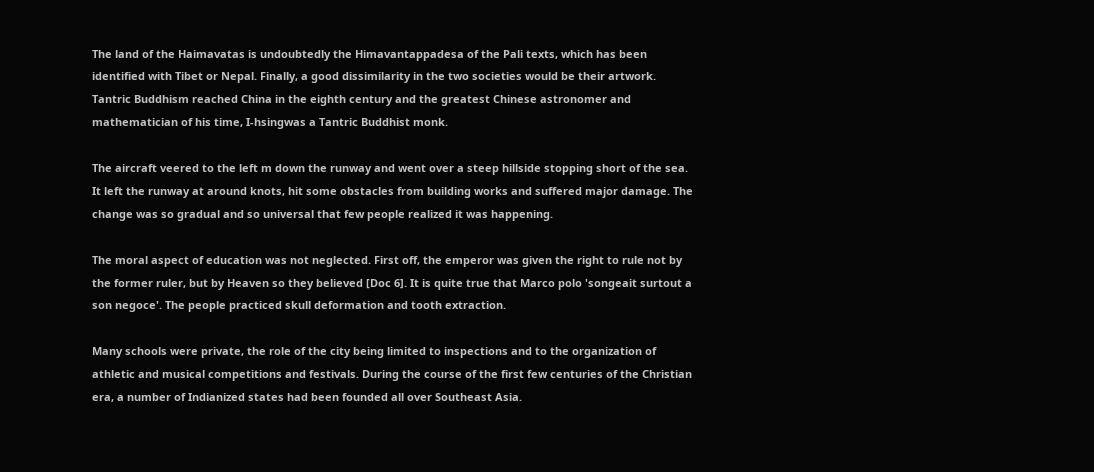The land of the Haimavatas is undoubtedly the Himavantappadesa of the Pali texts, which has been identified with Tibet or Nepal. Finally, a good dissimilarity in the two societies would be their artwork. Tantric Buddhism reached China in the eighth century and the greatest Chinese astronomer and mathematician of his time, I-hsingwas a Tantric Buddhist monk.

The aircraft veered to the left m down the runway and went over a steep hillside stopping short of the sea. It left the runway at around knots, hit some obstacles from building works and suffered major damage. The change was so gradual and so universal that few people realized it was happening.

The moral aspect of education was not neglected. First off, the emperor was given the right to rule not by the former ruler, but by Heaven so they believed [Doc 6]. It is quite true that Marco polo 'songeait surtout a son negoce'. The people practiced skull deformation and tooth extraction.

Many schools were private, the role of the city being limited to inspections and to the organization of athletic and musical competitions and festivals. During the course of the first few centuries of the Christian era, a number of Indianized states had been founded all over Southeast Asia.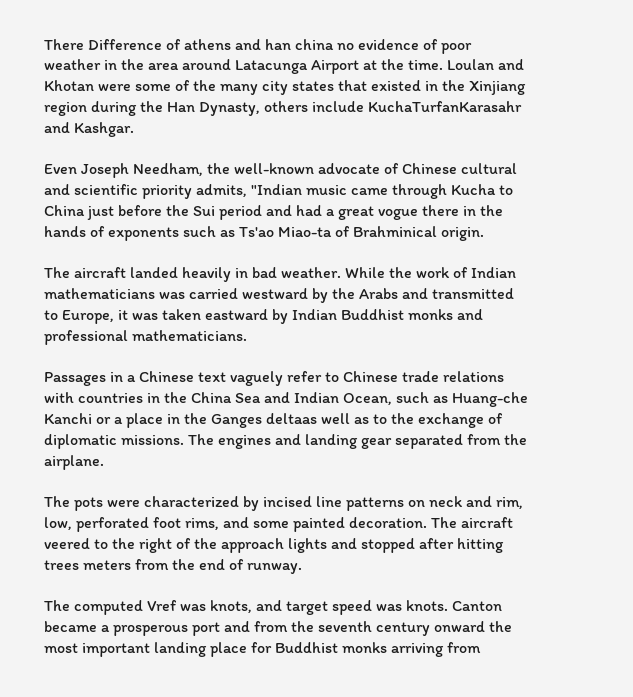There Difference of athens and han china no evidence of poor weather in the area around Latacunga Airport at the time. Loulan and Khotan were some of the many city states that existed in the Xinjiang region during the Han Dynasty, others include KuchaTurfanKarasahr and Kashgar.

Even Joseph Needham, the well-known advocate of Chinese cultural and scientific priority admits, "Indian music came through Kucha to China just before the Sui period and had a great vogue there in the hands of exponents such as Ts'ao Miao-ta of Brahminical origin.

The aircraft landed heavily in bad weather. While the work of Indian mathematicians was carried westward by the Arabs and transmitted to Europe, it was taken eastward by Indian Buddhist monks and professional mathematicians.

Passages in a Chinese text vaguely refer to Chinese trade relations with countries in the China Sea and Indian Ocean, such as Huang-che Kanchi or a place in the Ganges deltaas well as to the exchange of diplomatic missions. The engines and landing gear separated from the airplane.

The pots were characterized by incised line patterns on neck and rim, low, perforated foot rims, and some painted decoration. The aircraft veered to the right of the approach lights and stopped after hitting trees meters from the end of runway.

The computed Vref was knots, and target speed was knots. Canton became a prosperous port and from the seventh century onward the most important landing place for Buddhist monks arriving from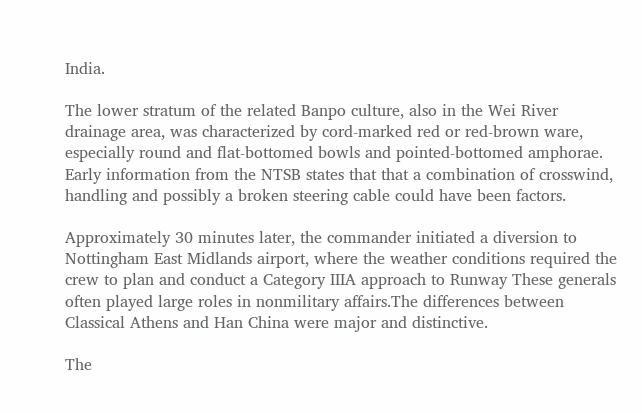India.

The lower stratum of the related Banpo culture, also in the Wei River drainage area, was characterized by cord-marked red or red-brown ware, especially round and flat-bottomed bowls and pointed-bottomed amphorae. Early information from the NTSB states that that a combination of crosswind, handling and possibly a broken steering cable could have been factors.

Approximately 30 minutes later, the commander initiated a diversion to Nottingham East Midlands airport, where the weather conditions required the crew to plan and conduct a Category IIIA approach to Runway These generals often played large roles in nonmilitary affairs.The differences between Classical Athens and Han China were major and distinctive.

The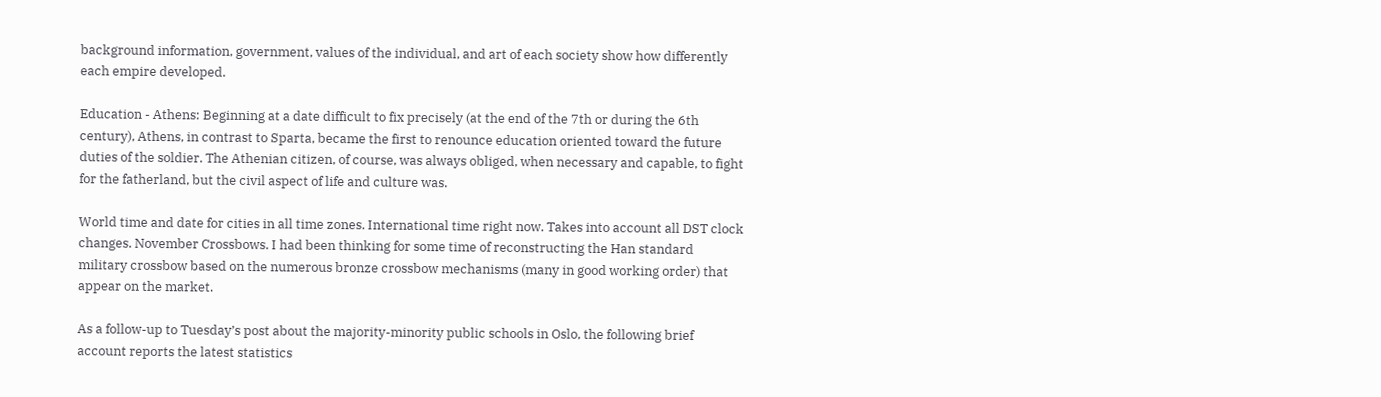background information, government, values of the individual, and art of each society show how differently each empire developed.

Education - Athens: Beginning at a date difficult to fix precisely (at the end of the 7th or during the 6th century), Athens, in contrast to Sparta, became the first to renounce education oriented toward the future duties of the soldier. The Athenian citizen, of course, was always obliged, when necessary and capable, to fight for the fatherland, but the civil aspect of life and culture was.

World time and date for cities in all time zones. International time right now. Takes into account all DST clock changes. November Crossbows. I had been thinking for some time of reconstructing the Han standard military crossbow based on the numerous bronze crossbow mechanisms (many in good working order) that appear on the market.

As a follow-up to Tuesday’s post about the majority-minority public schools in Oslo, the following brief account reports the latest statistics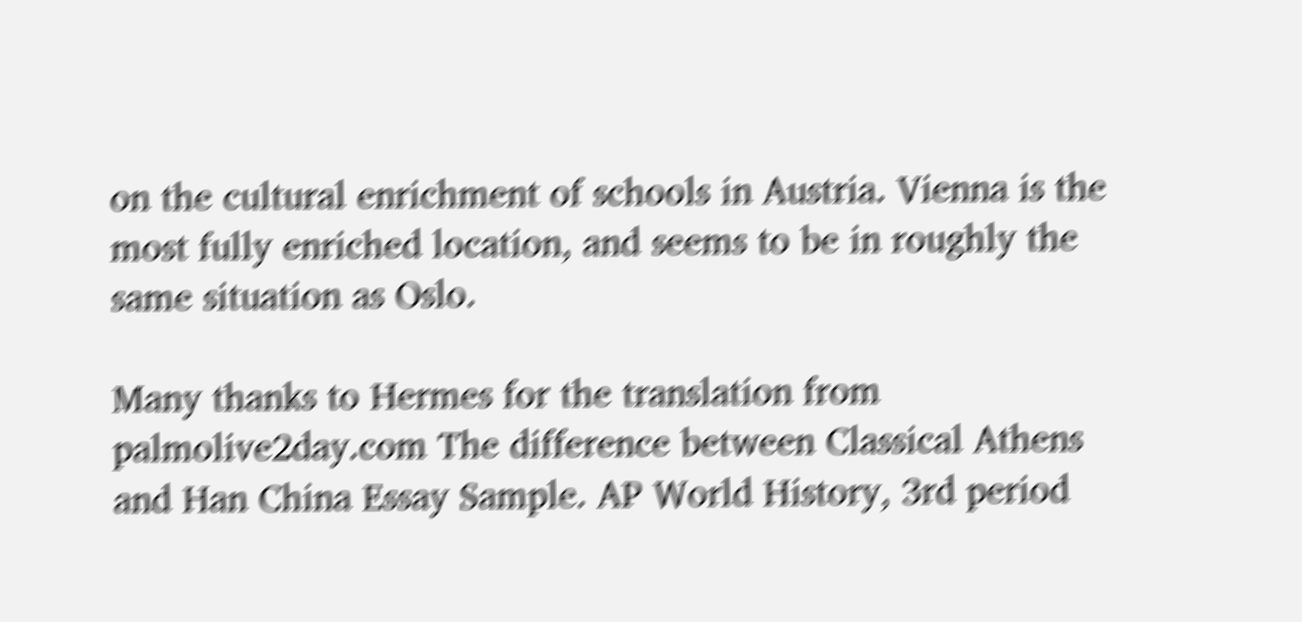on the cultural enrichment of schools in Austria. Vienna is the most fully enriched location, and seems to be in roughly the same situation as Oslo.

Many thanks to Hermes for the translation from palmolive2day.com The difference between Classical Athens and Han China Essay Sample. AP World History, 3rd period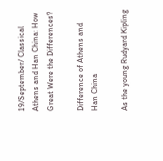19/September/ Classical Athens and Han China: How Great Were the Differences?

Difference of Athens and Han China

As the young Rudyard Kipling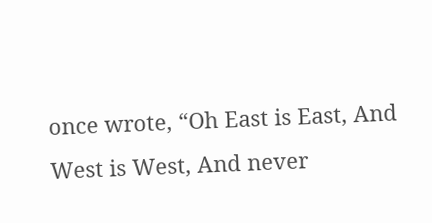once wrote, “Oh East is East, And West is West, And never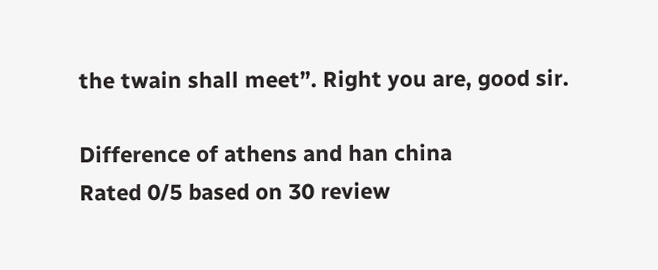the twain shall meet”. Right you are, good sir.

Difference of athens and han china
Rated 0/5 based on 30 review